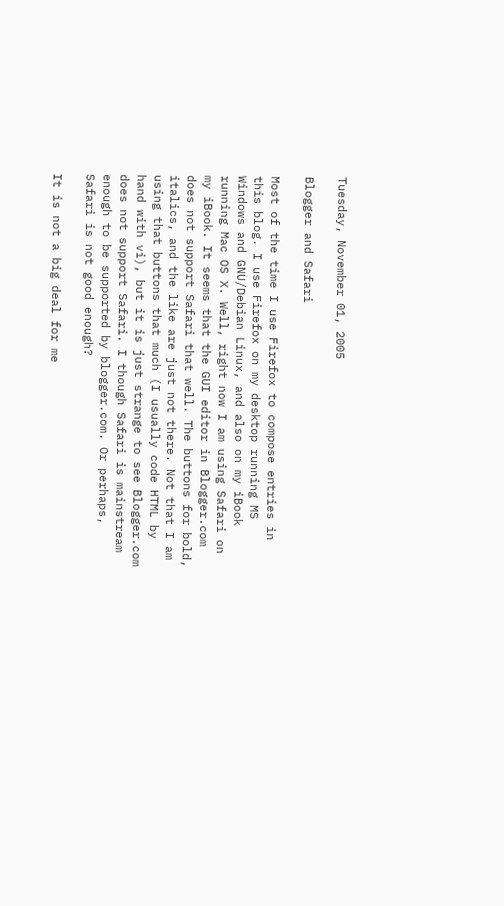Tuesday, November 01, 2005

Blogger and Safari

Most of the time I use Firefox to compose entries in this blog. I use Firefox on my desktop running MS Windows and GNU/Debian Linux, and also on my iBook running Mac OS X. Well, right now I am using Safari on my iBook. It seems that the GUI editor in Blogger.com does not support Safari that well. The buttons for bold, italics, and the like are just not there. Not that I am using that buttons that much (I usually code HTML by hand with vi), but it is just strange to see Blogger.com does not support Safari. I though Safari is mainstream enough to be supported by blogger.com. Or perhaps, Safari is not good enough?

It is not a big deal for me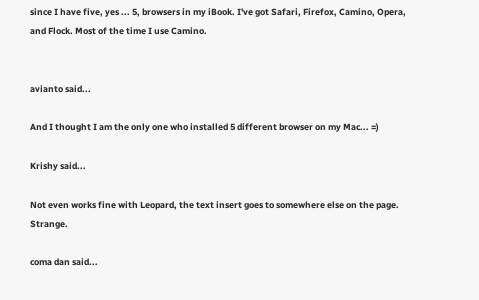since I have five, yes ... 5, browsers in my iBook. I've got Safari, Firefox, Camino, Opera, and Flock. Most of the time I use Camino.


avianto said...

And I thought I am the only one who installed 5 different browser on my Mac... =)

Krishy said...

Not even works fine with Leopard, the text insert goes to somewhere else on the page. Strange.

coma dan said...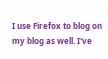I use Firefox to blog on my blog as well. I've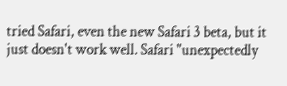tried Safari, even the new Safari 3 beta, but it just doesn't work well. Safari "unexpectedly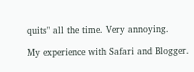quits" all the time. Very annoying.

My experience with Safari and Blogger.